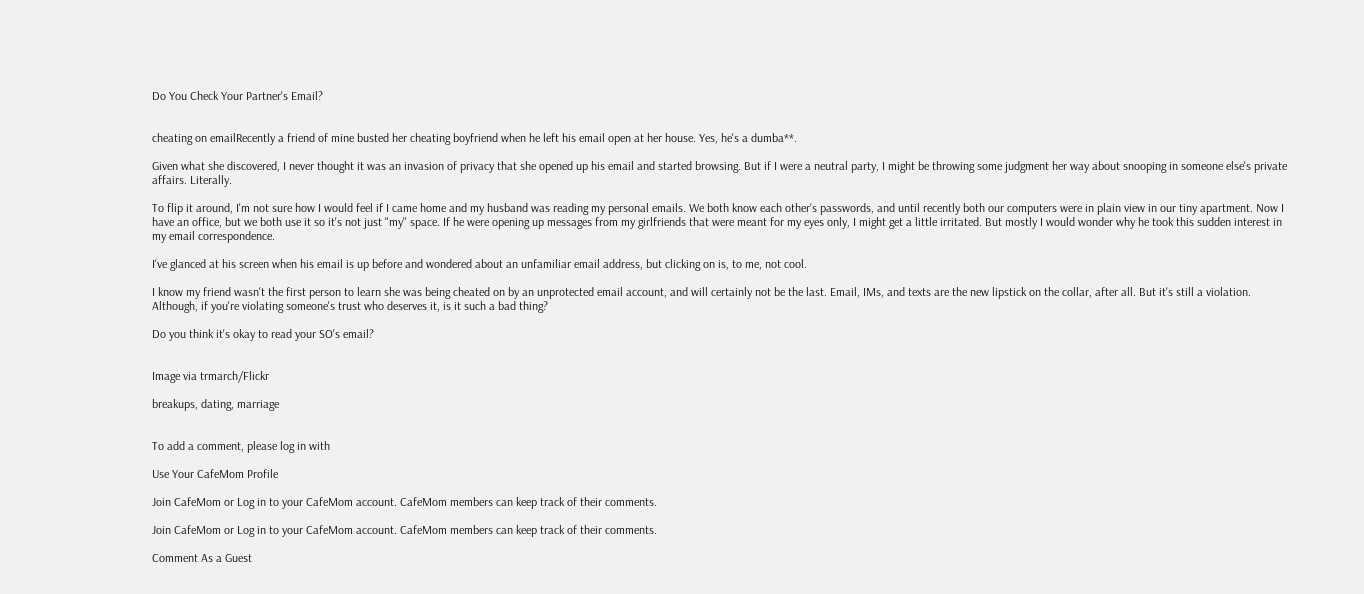Do You Check Your Partner's Email?


cheating on emailRecently a friend of mine busted her cheating boyfriend when he left his email open at her house. Yes, he's a dumba**.

Given what she discovered, I never thought it was an invasion of privacy that she opened up his email and started browsing. But if I were a neutral party, I might be throwing some judgment her way about snooping in someone else's private affairs. Literally.

To flip it around, I'm not sure how I would feel if I came home and my husband was reading my personal emails. We both know each other's passwords, and until recently both our computers were in plain view in our tiny apartment. Now I have an office, but we both use it so it's not just "my" space. If he were opening up messages from my girlfriends that were meant for my eyes only, I might get a little irritated. But mostly I would wonder why he took this sudden interest in my email correspondence.

I've glanced at his screen when his email is up before and wondered about an unfamiliar email address, but clicking on is, to me, not cool.

I know my friend wasn't the first person to learn she was being cheated on by an unprotected email account, and will certainly not be the last. Email, IMs, and texts are the new lipstick on the collar, after all. But it's still a violation. Although, if you're violating someone's trust who deserves it, is it such a bad thing?

Do you think it's okay to read your SO's email?


Image via trmarch/Flickr

breakups, dating, marriage


To add a comment, please log in with

Use Your CafeMom Profile

Join CafeMom or Log in to your CafeMom account. CafeMom members can keep track of their comments.

Join CafeMom or Log in to your CafeMom account. CafeMom members can keep track of their comments.

Comment As a Guest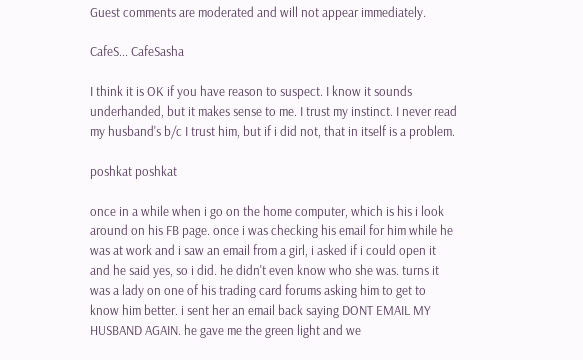Guest comments are moderated and will not appear immediately.

CafeS... CafeSasha

I think it is OK if you have reason to suspect. I know it sounds underhanded, but it makes sense to me. I trust my instinct. I never read my husband's b/c I trust him, but if i did not, that in itself is a problem.

poshkat poshkat

once in a while when i go on the home computer, which is his i look around on his FB page. once i was checking his email for him while he was at work and i saw an email from a girl, i asked if i could open it and he said yes, so i did. he didn't even know who she was. turns it was a lady on one of his trading card forums asking him to get to know him better. i sent her an email back saying DONT EMAIL MY HUSBAND AGAIN. he gave me the green light and we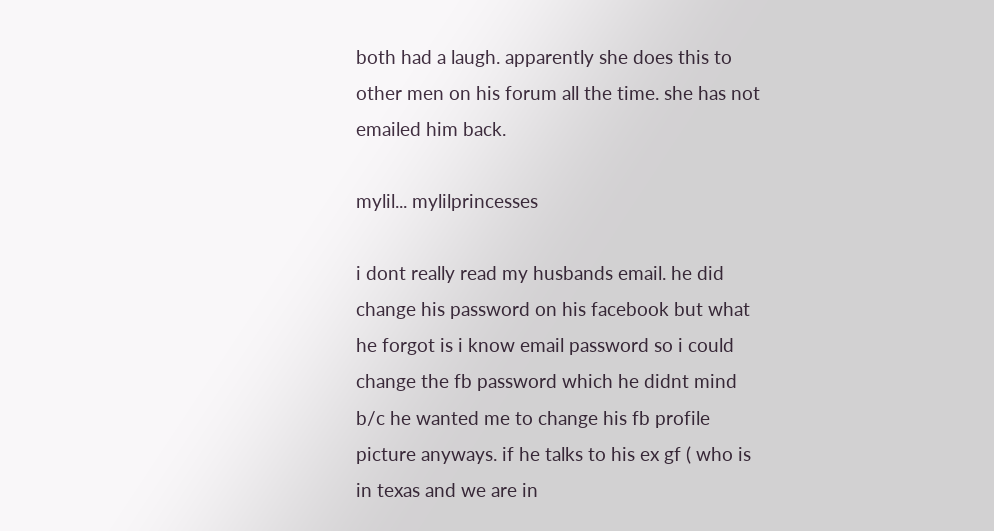both had a laugh. apparently she does this to other men on his forum all the time. she has not emailed him back.

mylil... mylilprincesses

i dont really read my husbands email. he did change his password on his facebook but what he forgot is i know email password so i could change the fb password which he didnt mind b/c he wanted me to change his fb profile picture anyways. if he talks to his ex gf ( who is in texas and we are in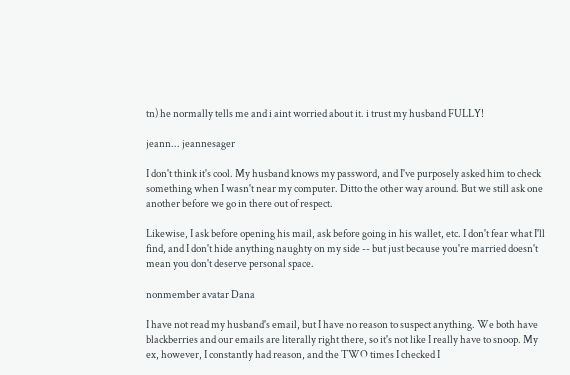tn) he normally tells me and i aint worried about it. i trust my husband FULLY!

jeann... jeannesager

I don't think it's cool. My husband knows my password, and I've purposely asked him to check something when I wasn't near my computer. Ditto the other way around. But we still ask one another before we go in there out of respect.

Likewise, I ask before opening his mail, ask before going in his wallet, etc. I don't fear what I'll find, and I don't hide anything naughty on my side -- but just because you're married doesn't mean you don't deserve personal space.

nonmember avatar Dana

I have not read my husband's email, but I have no reason to suspect anything. We both have blackberries and our emails are literally right there, so it's not like I really have to snoop. My ex, however, I constantly had reason, and the TWO times I checked I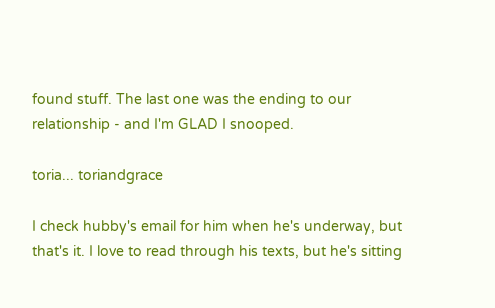found stuff. The last one was the ending to our relationship - and I'm GLAD I snooped.

toria... toriandgrace

I check hubby's email for him when he's underway, but that's it. I love to read through his texts, but he's sitting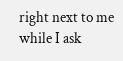right next to me while I ask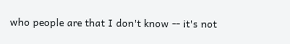who people are that I don't know -- it's not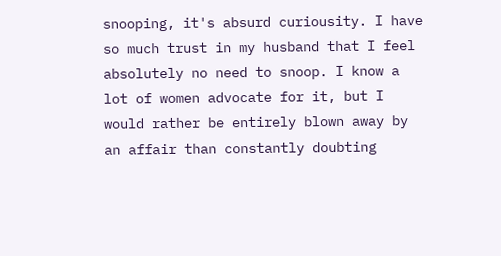snooping, it's absurd curiousity. I have so much trust in my husband that I feel absolutely no need to snoop. I know a lot of women advocate for it, but I would rather be entirely blown away by an affair than constantly doubting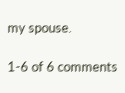my spouse.

1-6 of 6 comments